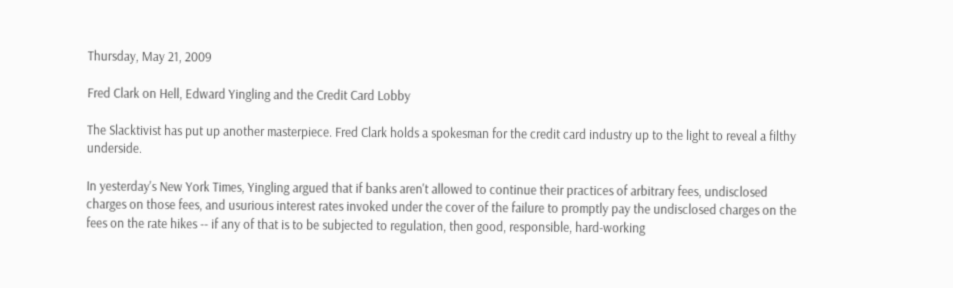Thursday, May 21, 2009

Fred Clark on Hell, Edward Yingling and the Credit Card Lobby

The Slacktivist has put up another masterpiece. Fred Clark holds a spokesman for the credit card industry up to the light to reveal a filthy underside.

In yesterday's New York Times, Yingling argued that if banks aren't allowed to continue their practices of arbitrary fees, undisclosed charges on those fees, and usurious interest rates invoked under the cover of the failure to promptly pay the undisclosed charges on the fees on the rate hikes -- if any of that is to be subjected to regulation, then good, responsible, hard-working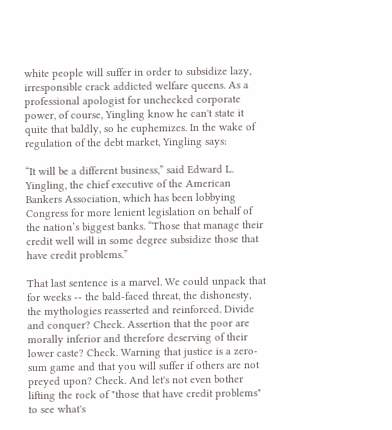white people will suffer in order to subsidize lazy, irresponsible crack addicted welfare queens. As a professional apologist for unchecked corporate power, of course, Yingling know he can't state it quite that baldly, so he euphemizes. In the wake of regulation of the debt market, Yingling says:

“It will be a different business,” said Edward L. Yingling, the chief executive of the American Bankers Association, which has been lobbying Congress for more lenient legislation on behalf of the nation’s biggest banks. “Those that manage their credit well will in some degree subsidize those that have credit problems.”

That last sentence is a marvel. We could unpack that for weeks -- the bald-faced threat, the dishonesty, the mythologies reasserted and reinforced. Divide and conquer? Check. Assertion that the poor are morally inferior and therefore deserving of their lower caste? Check. Warning that justice is a zero-sum game and that you will suffer if others are not preyed upon? Check. And let's not even bother lifting the rock of "those that have credit problems" to see what's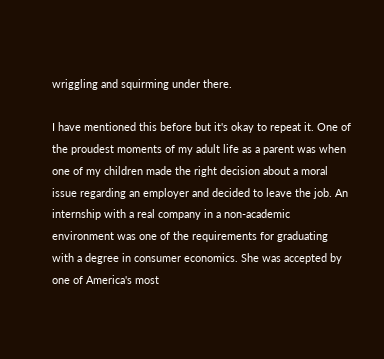wriggling and squirming under there.

I have mentioned this before but it's okay to repeat it. One of the proudest moments of my adult life as a parent was when one of my children made the right decision about a moral issue regarding an employer and decided to leave the job. An internship with a real company in a non-academic environment was one of the requirements for graduating with a degree in consumer economics. She was accepted by one of America's most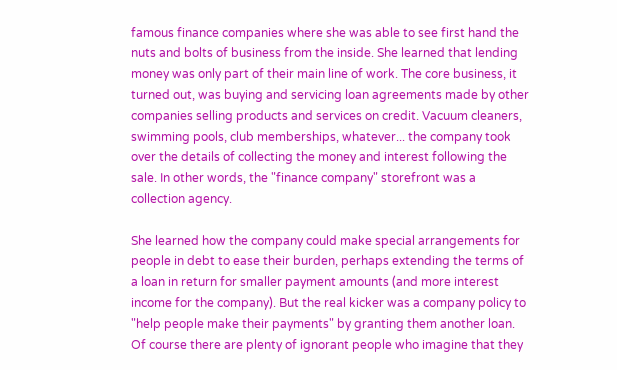famous finance companies where she was able to see first hand the nuts and bolts of business from the inside. She learned that lending money was only part of their main line of work. The core business, it turned out, was buying and servicing loan agreements made by other companies selling products and services on credit. Vacuum cleaners, swimming pools, club memberships, whatever... the company took over the details of collecting the money and interest following the sale. In other words, the "finance company" storefront was a collection agency.

She learned how the company could make special arrangements for people in debt to ease their burden, perhaps extending the terms of a loan in return for smaller payment amounts (and more interest income for the company). But the real kicker was a company policy to "help people make their payments" by granting them another loan. Of course there are plenty of ignorant people who imagine that they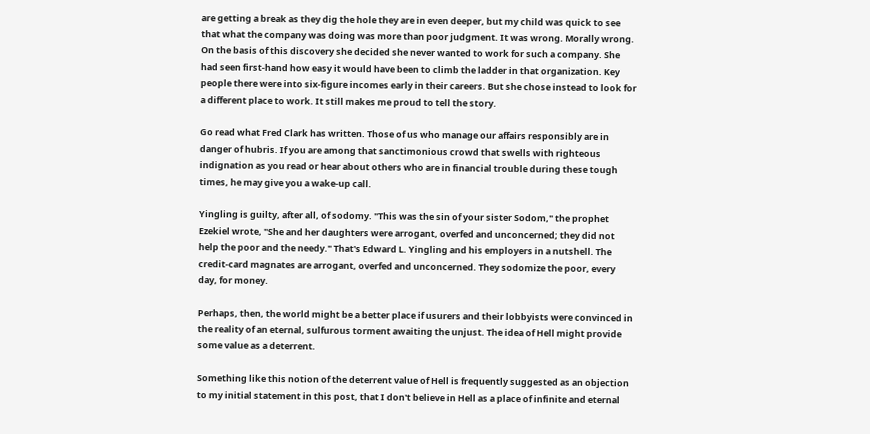are getting a break as they dig the hole they are in even deeper, but my child was quick to see that what the company was doing was more than poor judgment. It was wrong. Morally wrong. On the basis of this discovery she decided she never wanted to work for such a company. She had seen first-hand how easy it would have been to climb the ladder in that organization. Key people there were into six-figure incomes early in their careers. But she chose instead to look for a different place to work. It still makes me proud to tell the story.

Go read what Fred Clark has written. Those of us who manage our affairs responsibly are in danger of hubris. If you are among that sanctimonious crowd that swells with righteous indignation as you read or hear about others who are in financial trouble during these tough times, he may give you a wake-up call.

Yingling is guilty, after all, of sodomy. "This was the sin of your sister Sodom," the prophet Ezekiel wrote, "She and her daughters were arrogant, overfed and unconcerned; they did not help the poor and the needy." That's Edward L. Yingling and his employers in a nutshell. The credit-card magnates are arrogant, overfed and unconcerned. They sodomize the poor, every day, for money.

Perhaps, then, the world might be a better place if usurers and their lobbyists were convinced in the reality of an eternal, sulfurous torment awaiting the unjust. The idea of Hell might provide some value as a deterrent.

Something like this notion of the deterrent value of Hell is frequently suggested as an objection to my initial statement in this post, that I don't believe in Hell as a place of infinite and eternal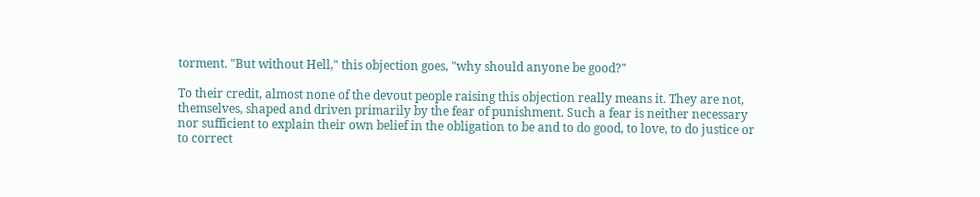torment. "But without Hell," this objection goes, "why should anyone be good?"

To their credit, almost none of the devout people raising this objection really means it. They are not, themselves, shaped and driven primarily by the fear of punishment. Such a fear is neither necessary nor sufficient to explain their own belief in the obligation to be and to do good, to love, to do justice or to correct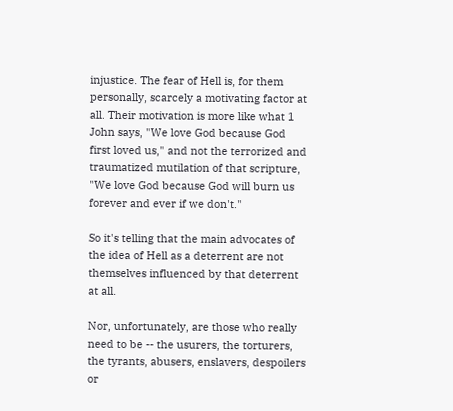injustice. The fear of Hell is, for them personally, scarcely a motivating factor at all. Their motivation is more like what 1 John says, "We love God because God first loved us," and not the terrorized and traumatized mutilation of that scripture, "We love God because God will burn us forever and ever if we don't."

So it's telling that the main advocates of the idea of Hell as a deterrent are not themselves influenced by that deterrent at all.

Nor, unfortunately, are those who really need to be -- the usurers, the torturers, the tyrants, abusers, enslavers, despoilers or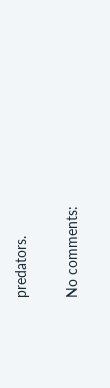predators.

No comments: